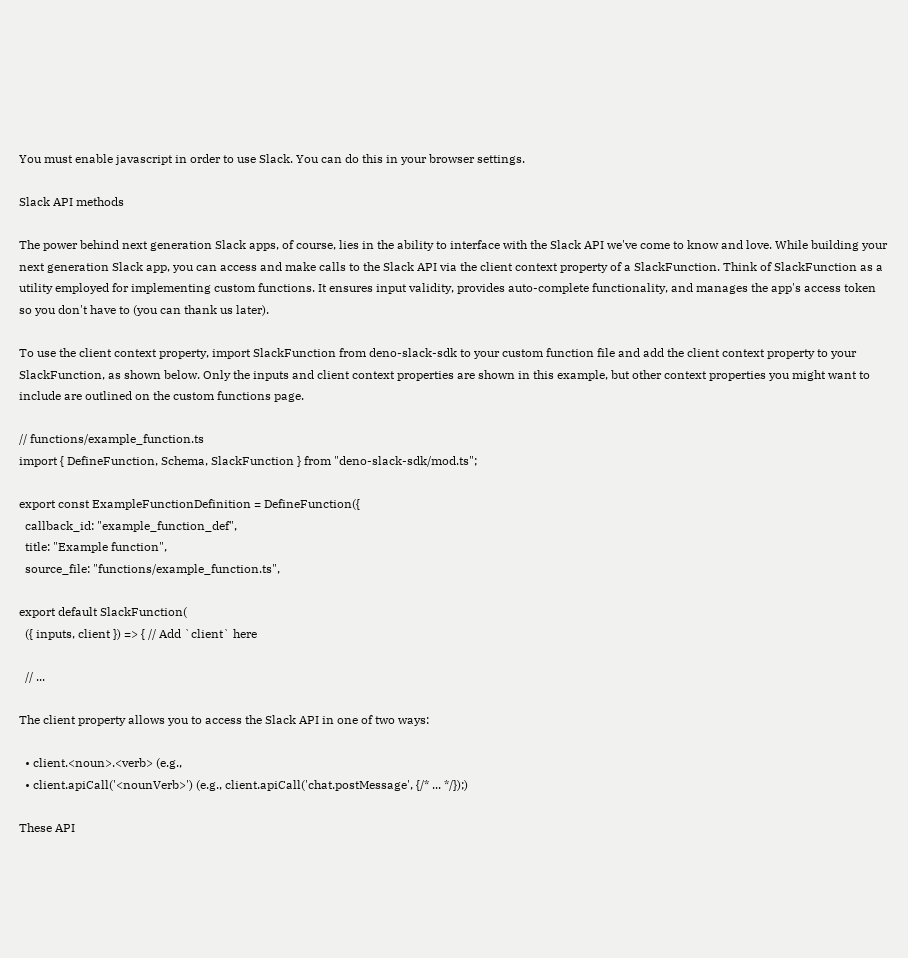You must enable javascript in order to use Slack. You can do this in your browser settings.

Slack API methods

The power behind next generation Slack apps, of course, lies in the ability to interface with the Slack API we've come to know and love. While building your next generation Slack app, you can access and make calls to the Slack API via the client context property of a SlackFunction. Think of SlackFunction as a utility employed for implementing custom functions. It ensures input validity, provides auto-complete functionality, and manages the app's access token so you don't have to (you can thank us later).

To use the client context property, import SlackFunction from deno-slack-sdk to your custom function file and add the client context property to your SlackFunction, as shown below. Only the inputs and client context properties are shown in this example, but other context properties you might want to include are outlined on the custom functions page.

// functions/example_function.ts
import { DefineFunction, Schema, SlackFunction } from "deno-slack-sdk/mod.ts";

export const ExampleFunctionDefinition = DefineFunction({
  callback_id: "example_function_def",
  title: "Example function",
  source_file: "functions/example_function.ts",

export default SlackFunction(
  ({ inputs, client }) => { // Add `client` here

  // ...

The client property allows you to access the Slack API in one of two ways:

  • client.<noun>.<verb> (e.g.,
  • client.apiCall('<nounVerb>') (e.g., client.apiCall('chat.postMessage', {/* ... */});)

These API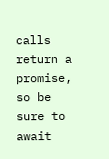calls return a promise, so be sure to await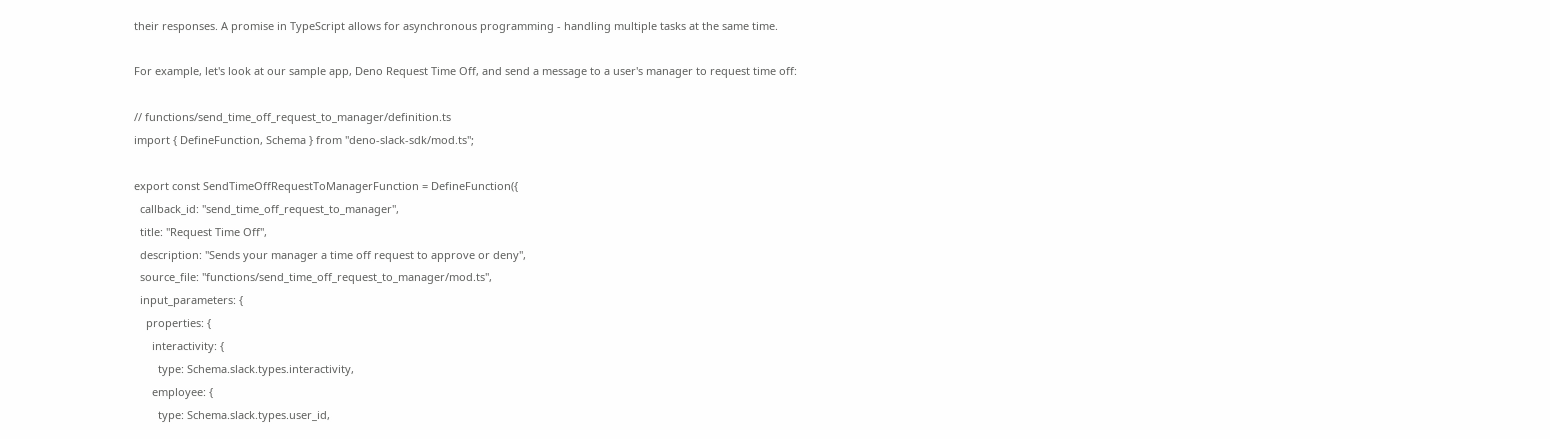their responses. A promise in TypeScript allows for asynchronous programming - handling multiple tasks at the same time.

For example, let's look at our sample app, Deno Request Time Off, and send a message to a user's manager to request time off:

// functions/send_time_off_request_to_manager/definition.ts
import { DefineFunction, Schema } from "deno-slack-sdk/mod.ts";

export const SendTimeOffRequestToManagerFunction = DefineFunction({
  callback_id: "send_time_off_request_to_manager",
  title: "Request Time Off",
  description: "Sends your manager a time off request to approve or deny",
  source_file: "functions/send_time_off_request_to_manager/mod.ts",
  input_parameters: {
    properties: {
      interactivity: {
        type: Schema.slack.types.interactivity,
      employee: {
        type: Schema.slack.types.user_id,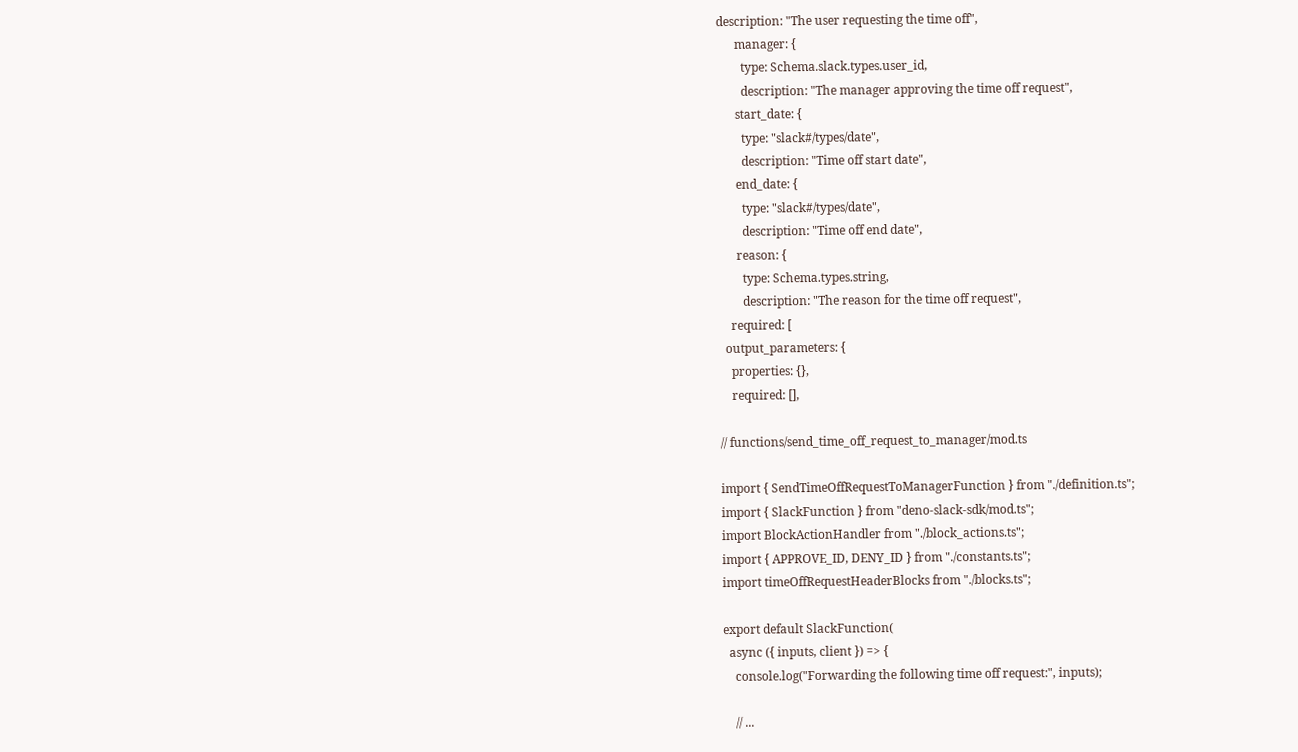description: "The user requesting the time off",
      manager: {
        type: Schema.slack.types.user_id,
        description: "The manager approving the time off request",
      start_date: {
        type: "slack#/types/date",
        description: "Time off start date",
      end_date: {
        type: "slack#/types/date",
        description: "Time off end date",
      reason: {
        type: Schema.types.string,
        description: "The reason for the time off request",
    required: [
  output_parameters: {
    properties: {},
    required: [],

// functions/send_time_off_request_to_manager/mod.ts

import { SendTimeOffRequestToManagerFunction } from "./definition.ts";
import { SlackFunction } from "deno-slack-sdk/mod.ts";
import BlockActionHandler from "./block_actions.ts";
import { APPROVE_ID, DENY_ID } from "./constants.ts";
import timeOffRequestHeaderBlocks from "./blocks.ts";

export default SlackFunction(
  async ({ inputs, client }) => {
    console.log("Forwarding the following time off request:", inputs);

    // ...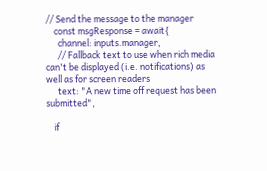// Send the message to the manager
    const msgResponse = await{
      channel: inputs.manager,
      // Fallback text to use when rich media can't be displayed (i.e. notifications) as well as for screen readers
      text: "A new time off request has been submitted",

    if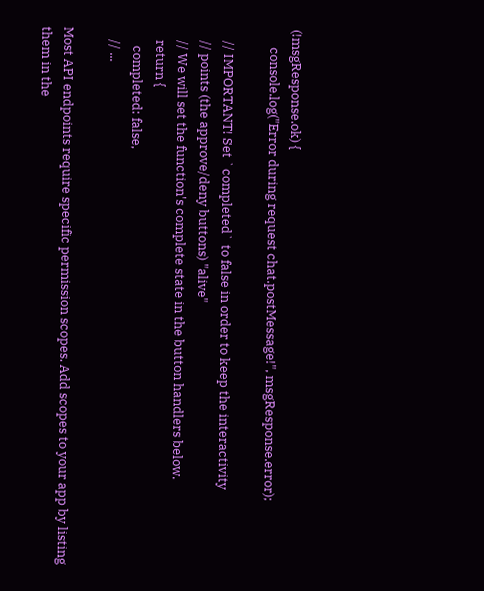(!msgResponse.ok) {
      console.log("Error during request chat.postMessage!", msgResponse.error);

    // IMPORTANT! Set `completed` to false in order to keep the interactivity
    // points (the approve/deny buttons) "alive"
    // We will set the function's complete state in the button handlers below.
    return {
      completed: false,
    // ...

Most API endpoints require specific permission scopes. Add scopes to your app by listing them in the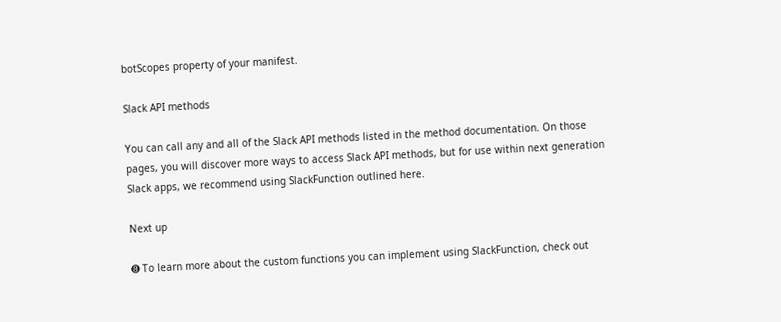botScopes property of your manifest.

Slack API methods

You can call any and all of the Slack API methods listed in the method documentation. On those pages, you will discover more ways to access Slack API methods, but for use within next generation Slack apps, we recommend using SlackFunction outlined here.

Next up

➑ To learn more about the custom functions you can implement using SlackFunction, check out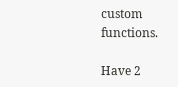custom functions.

Have 2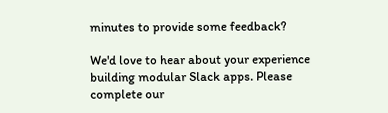minutes to provide some feedback?

We'd love to hear about your experience building modular Slack apps. Please complete our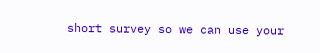short survey so we can use your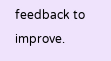feedback to improve.